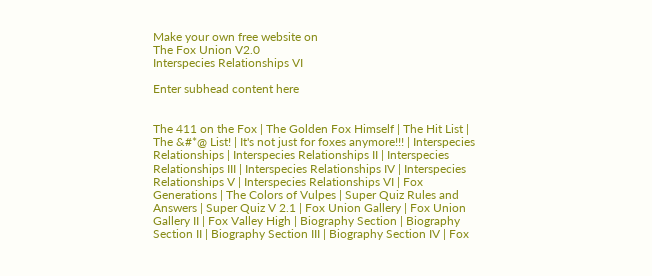Make your own free website on
The Fox Union V2.0
Interspecies Relationships VI

Enter subhead content here


The 411 on the Fox | The Golden Fox Himself | The Hit List | The &#*@ List! | It's not just for foxes anymore!!! | Interspecies Relationships | Interspecies Relationships II | Interspecies Relationships III | Interspecies Relationships IV | Interspecies Relationships V | Interspecies Relationships VI | Fox Generations | The Colors of Vulpes | Super Quiz Rules and Answers | Super Quiz V 2.1 | Fox Union Gallery | Fox Union Gallery II | Fox Valley High | Biography Section | Biography Section II | Biography Section III | Biography Section IV | Fox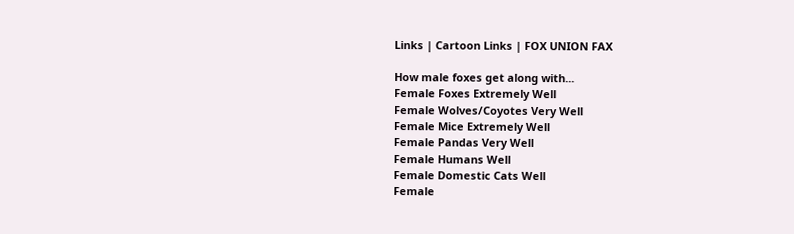Links | Cartoon Links | FOX UNION FAX

How male foxes get along with...
Female Foxes Extremely Well
Female Wolves/Coyotes Very Well
Female Mice Extremely Well
Female Pandas Very Well
Female Humans Well
Female Domestic Cats Well
Female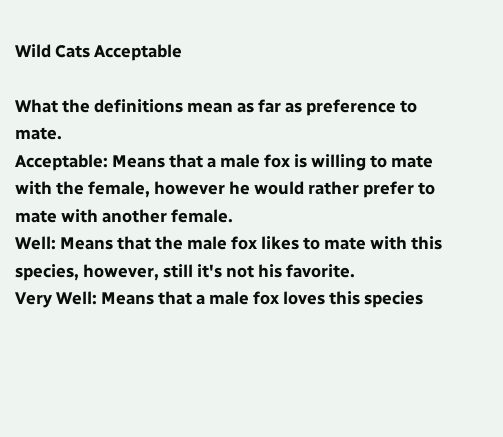Wild Cats Acceptable

What the definitions mean as far as preference to mate.
Acceptable: Means that a male fox is willing to mate with the female, however he would rather prefer to mate with another female.
Well: Means that the male fox likes to mate with this species, however, still it's not his favorite.
Very Well: Means that a male fox loves this species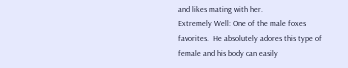and likes mating with her.
Extremely Well: One of the male foxes favorites.  He absolutely adores this type of female and his body can easily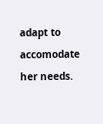adapt to accomodate her needs.